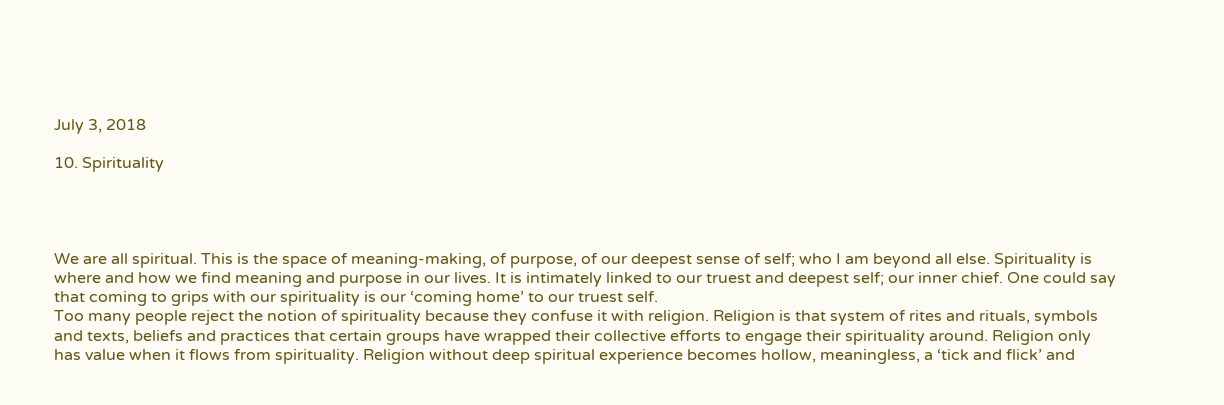July 3, 2018

10. Spirituality




We are all spiritual. This is the space of meaning-making, of purpose, of our deepest sense of self; who I am beyond all else. Spirituality is where and how we find meaning and purpose in our lives. It is intimately linked to our truest and deepest self; our inner chief. One could say that coming to grips with our spirituality is our ‘coming home’ to our truest self.
Too many people reject the notion of spirituality because they confuse it with religion. Religion is that system of rites and rituals, symbols and texts, beliefs and practices that certain groups have wrapped their collective efforts to engage their spirituality around. Religion only has value when it flows from spirituality. Religion without deep spiritual experience becomes hollow, meaningless, a ‘tick and flick’ and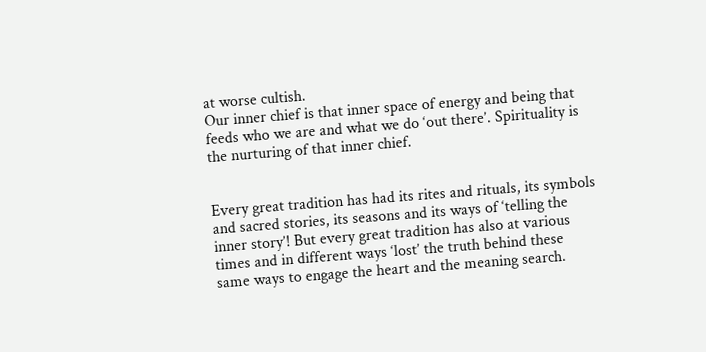at worse cultish.
Our inner chief is that inner space of energy and being that feeds who we are and what we do ‘out there’. Spirituality is the nurturing of that inner chief.


Every great tradition has had its rites and rituals, its symbols and sacred stories, its seasons and its ways of ‘telling the inner story’! But every great tradition has also at various times and in different ways ‘lost’ the truth behind these same ways to engage the heart and the meaning search.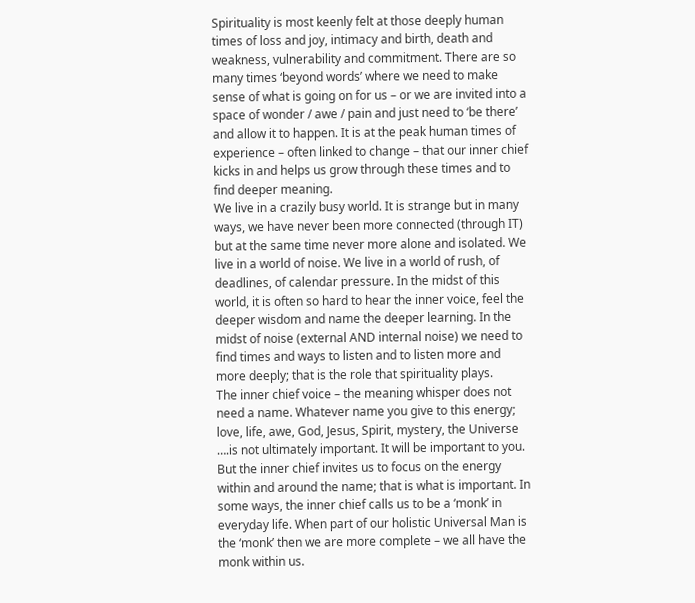Spirituality is most keenly felt at those deeply human times of loss and joy, intimacy and birth, death and weakness, vulnerability and commitment. There are so many times ‘beyond words’ where we need to make sense of what is going on for us – or we are invited into a space of wonder / awe / pain and just need to ‘be there’ and allow it to happen. It is at the peak human times of experience – often linked to change – that our inner chief kicks in and helps us grow through these times and to find deeper meaning.
We live in a crazily busy world. It is strange but in many ways, we have never been more connected (through IT) but at the same time never more alone and isolated. We live in a world of noise. We live in a world of rush, of deadlines, of calendar pressure. In the midst of this world, it is often so hard to hear the inner voice, feel the deeper wisdom and name the deeper learning. In the midst of noise (external AND internal noise) we need to find times and ways to listen and to listen more and more deeply; that is the role that spirituality plays.
The inner chief voice – the meaning whisper does not need a name. Whatever name you give to this energy; love, life, awe, God, Jesus, Spirit, mystery, the Universe ….is not ultimately important. It will be important to you. But the inner chief invites us to focus on the energy within and around the name; that is what is important. In some ways, the inner chief calls us to be a ‘monk’ in everyday life. When part of our holistic Universal Man is the ‘monk’ then we are more complete – we all have the monk within us.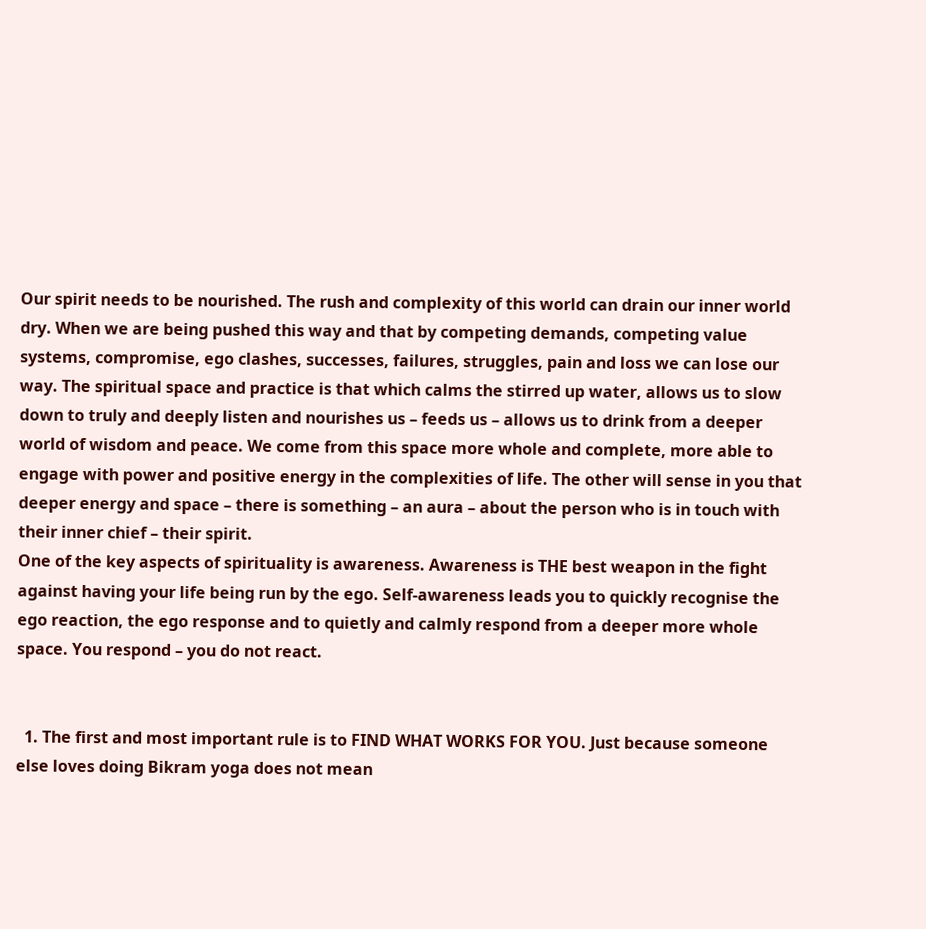Our spirit needs to be nourished. The rush and complexity of this world can drain our inner world dry. When we are being pushed this way and that by competing demands, competing value systems, compromise, ego clashes, successes, failures, struggles, pain and loss we can lose our way. The spiritual space and practice is that which calms the stirred up water, allows us to slow down to truly and deeply listen and nourishes us – feeds us – allows us to drink from a deeper world of wisdom and peace. We come from this space more whole and complete, more able to engage with power and positive energy in the complexities of life. The other will sense in you that deeper energy and space – there is something – an aura – about the person who is in touch with their inner chief – their spirit.
One of the key aspects of spirituality is awareness. Awareness is THE best weapon in the fight against having your life being run by the ego. Self-awareness leads you to quickly recognise the ego reaction, the ego response and to quietly and calmly respond from a deeper more whole space. You respond – you do not react.


  1. The first and most important rule is to FIND WHAT WORKS FOR YOU. Just because someone else loves doing Bikram yoga does not mean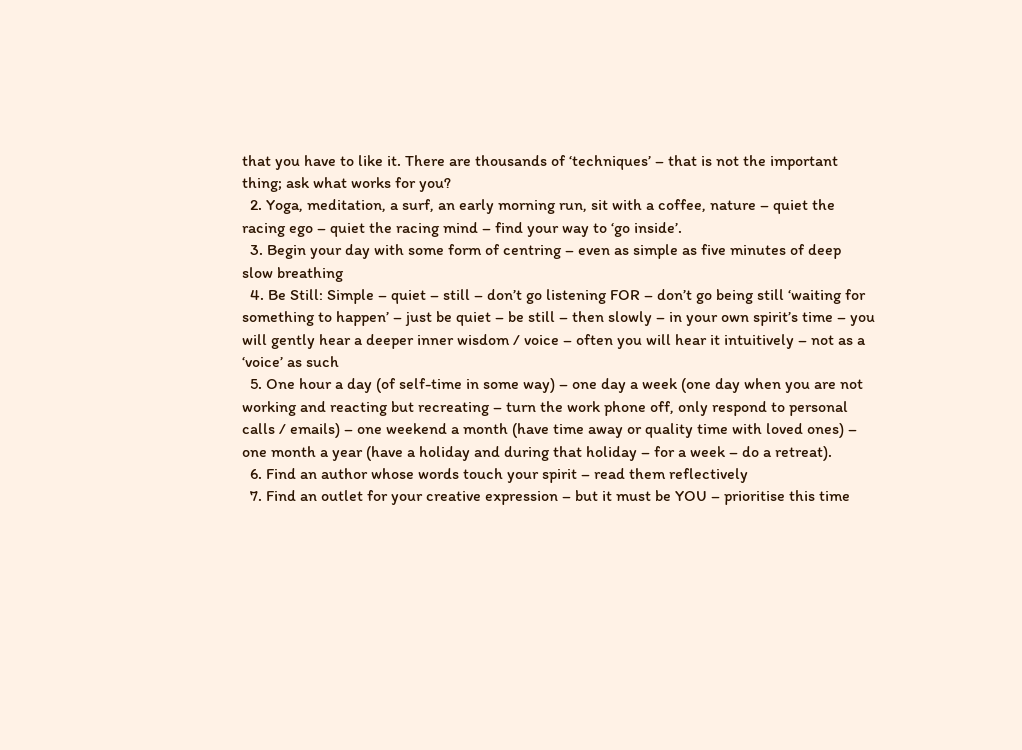that you have to like it. There are thousands of ‘techniques’ – that is not the important thing; ask what works for you?
  2. Yoga, meditation, a surf, an early morning run, sit with a coffee, nature – quiet the racing ego – quiet the racing mind – find your way to ‘go inside’.
  3. Begin your day with some form of centring – even as simple as five minutes of deep slow breathing
  4. Be Still: Simple – quiet – still – don’t go listening FOR – don’t go being still ‘waiting for something to happen’ – just be quiet – be still – then slowly – in your own spirit’s time – you will gently hear a deeper inner wisdom / voice – often you will hear it intuitively – not as a ‘voice’ as such
  5. One hour a day (of self-time in some way) – one day a week (one day when you are not working and reacting but recreating – turn the work phone off, only respond to personal calls / emails) – one weekend a month (have time away or quality time with loved ones) – one month a year (have a holiday and during that holiday – for a week – do a retreat).
  6. Find an author whose words touch your spirit – read them reflectively
  7. Find an outlet for your creative expression – but it must be YOU – prioritise this time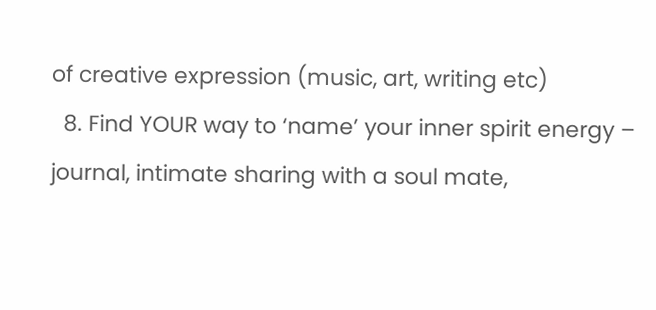of creative expression (music, art, writing etc)
  8. Find YOUR way to ‘name’ your inner spirit energy – journal, intimate sharing with a soul mate,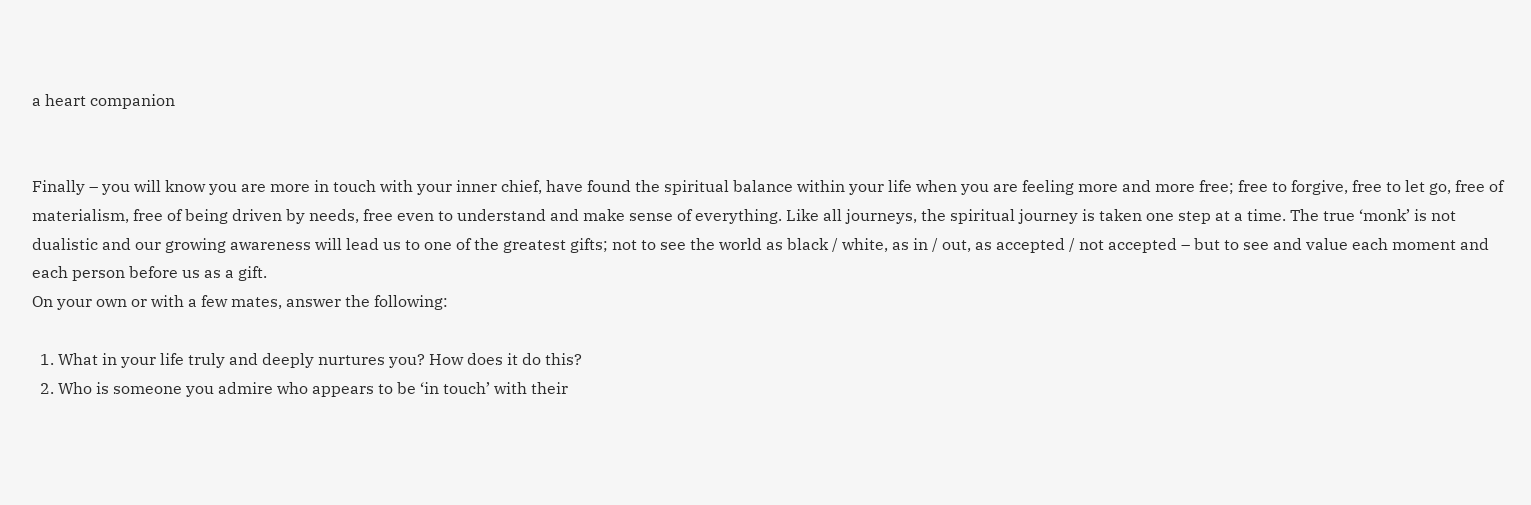a heart companion


Finally – you will know you are more in touch with your inner chief, have found the spiritual balance within your life when you are feeling more and more free; free to forgive, free to let go, free of materialism, free of being driven by needs, free even to understand and make sense of everything. Like all journeys, the spiritual journey is taken one step at a time. The true ‘monk’ is not dualistic and our growing awareness will lead us to one of the greatest gifts; not to see the world as black / white, as in / out, as accepted / not accepted – but to see and value each moment and each person before us as a gift.
On your own or with a few mates, answer the following:

  1. What in your life truly and deeply nurtures you? How does it do this?
  2. Who is someone you admire who appears to be ‘in touch’ with their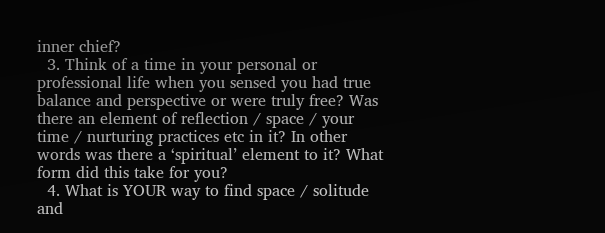inner chief?
  3. Think of a time in your personal or professional life when you sensed you had true balance and perspective or were truly free? Was there an element of reflection / space / your time / nurturing practices etc in it? In other words was there a ‘spiritual’ element to it? What form did this take for you?
  4. What is YOUR way to find space / solitude  and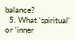balance?
  5. What ‘spiritual’ or ‘inner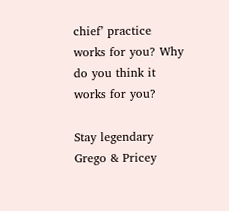chief’ practice works for you? Why do you think it works for you?

Stay legendary
Grego & Pricey